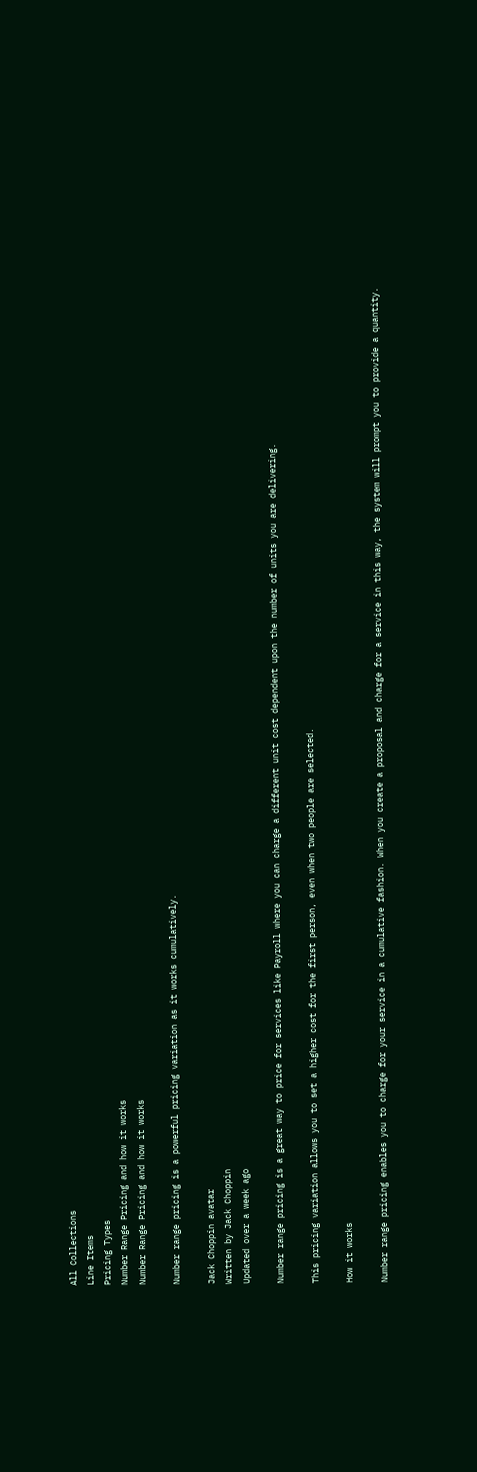All Collections
Line Items
Pricing Types
Number Range Pricing and how it works
Number Range Pricing and how it works

Number range pricing is a powerful pricing variation as it works cumulatively.

Jack Choppin avatar
Written by Jack Choppin
Updated over a week ago

Number range pricing is a great way to price for services like Payroll where you can charge a different unit cost dependent upon the number of units you are delivering.

This pricing variation allows you to set a higher cost for the first person, even when two people are selected.

How it works

Number range pricing enables you to charge for your service in a cumulative fashion. When you create a proposal and charge for a service in this way, the system will prompt you to provide a quantity.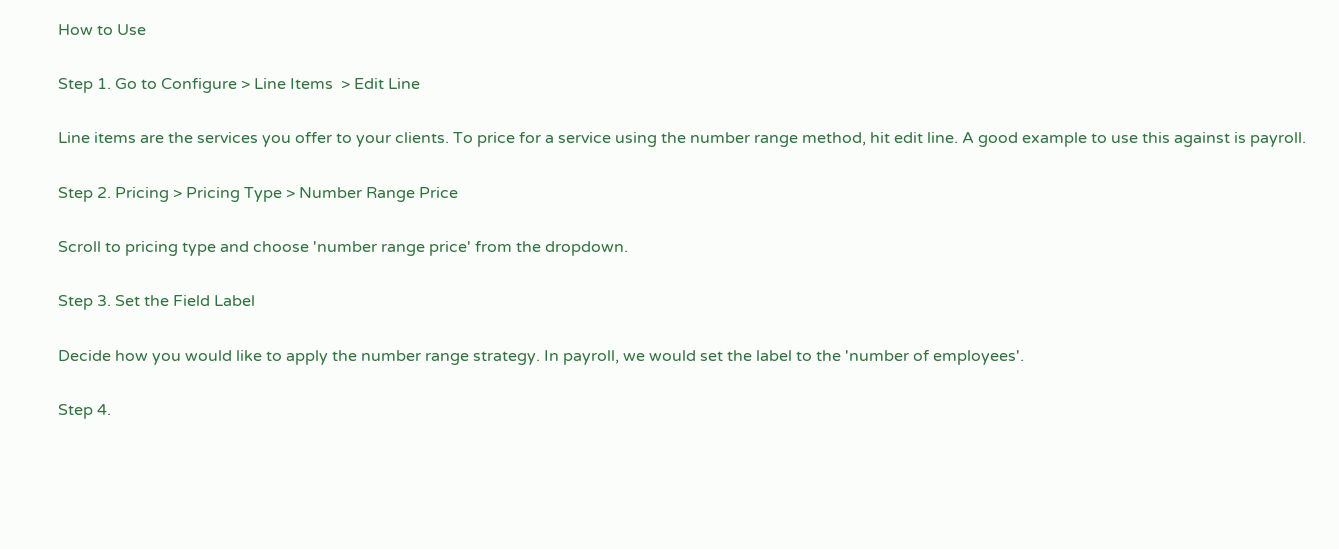How to Use

Step 1. Go to Configure > Line Items  > Edit Line

Line items are the services you offer to your clients. To price for a service using the number range method, hit edit line. A good example to use this against is payroll.

Step 2. Pricing > Pricing Type > Number Range Price

Scroll to pricing type and choose 'number range price' from the dropdown.

Step 3. Set the Field Label

Decide how you would like to apply the number range strategy. In payroll, we would set the label to the 'number of employees'.

Step 4.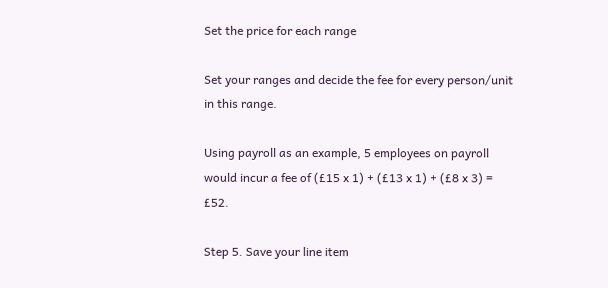Set the price for each range

Set your ranges and decide the fee for every person/unit in this range.

Using payroll as an example, 5 employees on payroll would incur a fee of (£15 x 1) + (£13 x 1) + (£8 x 3) = £52.

Step 5. Save your line item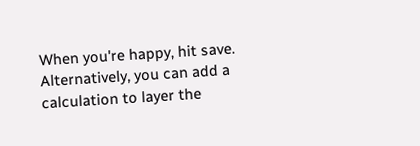When you're happy, hit save. Alternatively, you can add a calculation to layer the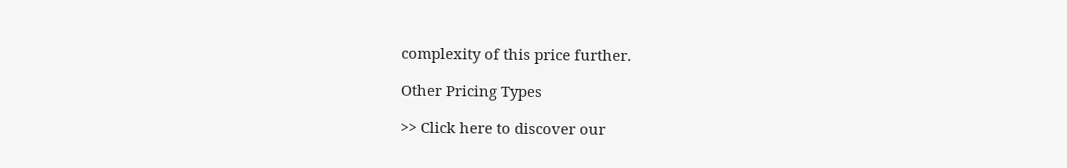complexity of this price further.

Other Pricing Types

>> Click here to discover our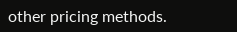other pricing methods.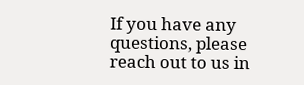If you have any questions, please reach out to us in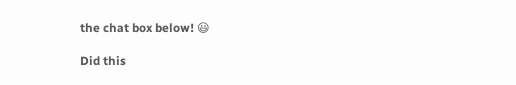the chat box below! 😃

Did this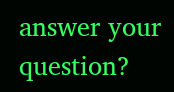answer your question?